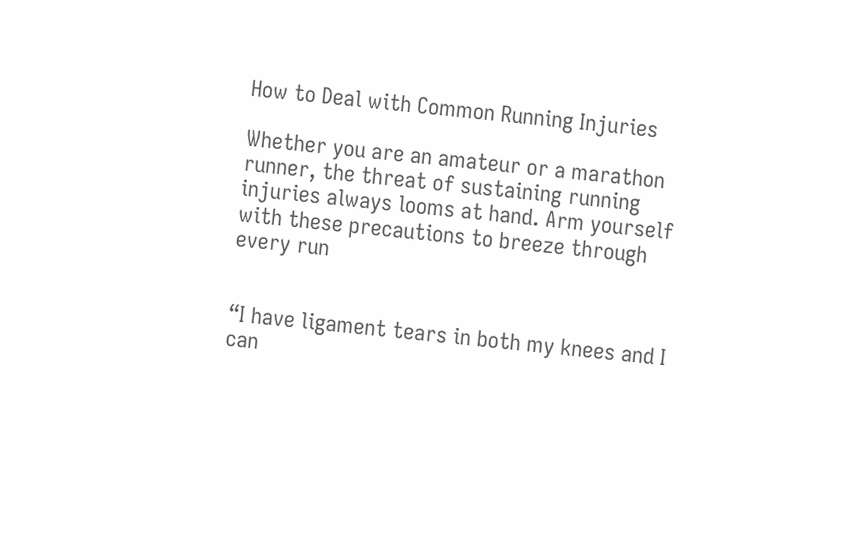How to Deal with Common Running Injuries

Whether you are an amateur or a marathon runner, the threat of sustaining running injuries always looms at hand. Arm yourself with these precautions to breeze through every run


“I have ligament tears in both my knees and I can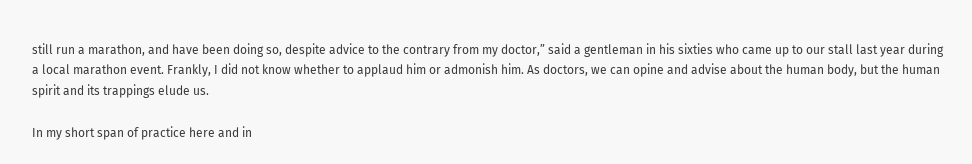still run a marathon, and have been doing so, despite advice to the contrary from my doctor,” said a gentleman in his sixties who came up to our stall last year during a local marathon event. Frankly, I did not know whether to applaud him or admonish him. As doctors, we can opine and advise about the human body, but the human spirit and its trappings elude us.

In my short span of practice here and in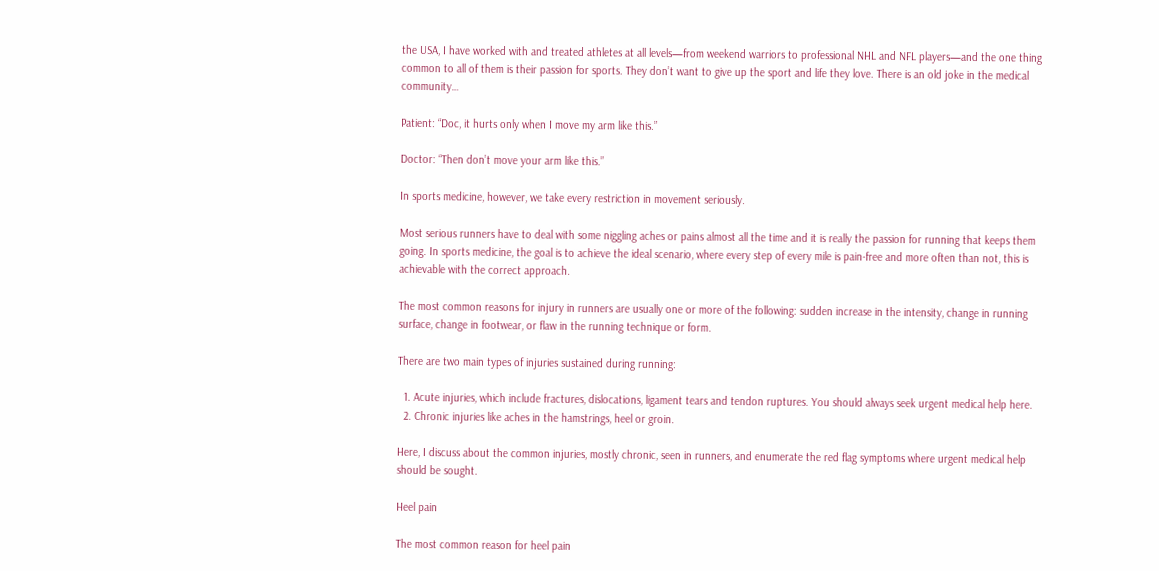the USA, I have worked with and treated athletes at all levels—from weekend warriors to professional NHL and NFL players—and the one thing common to all of them is their passion for sports. They don’t want to give up the sport and life they love. There is an old joke in the medical community…

Patient: “Doc, it hurts only when I move my arm like this.”

Doctor: “Then don’t move your arm like this.”

In sports medicine, however, we take every restriction in movement seriously.

Most serious runners have to deal with some niggling aches or pains almost all the time and it is really the passion for running that keeps them going. In sports medicine, the goal is to achieve the ideal scenario, where every step of every mile is pain-free and more often than not, this is achievable with the correct approach.

The most common reasons for injury in runners are usually one or more of the following: sudden increase in the intensity, change in running surface, change in footwear, or flaw in the running technique or form.

There are two main types of injuries sustained during running:

  1. Acute injuries, which include fractures, dislocations, ligament tears and tendon ruptures. You should always seek urgent medical help here.
  2. Chronic injuries like aches in the hamstrings, heel or groin.

Here, I discuss about the common injuries, mostly chronic, seen in runners, and enumerate the red flag symptoms where urgent medical help should be sought.

Heel pain

The most common reason for heel pain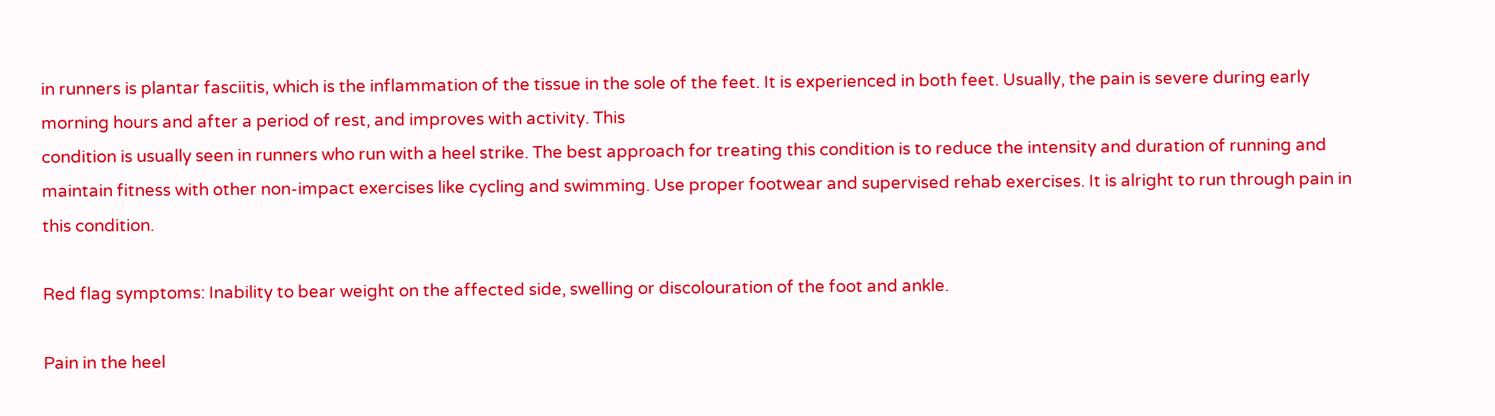in runners is plantar fasciitis, which is the inflammation of the tissue in the sole of the feet. It is experienced in both feet. Usually, the pain is severe during early morning hours and after a period of rest, and improves with activity. This
condition is usually seen in runners who run with a heel strike. The best approach for treating this condition is to reduce the intensity and duration of running and maintain fitness with other non-impact exercises like cycling and swimming. Use proper footwear and supervised rehab exercises. It is alright to run through pain in this condition.

Red flag symptoms: Inability to bear weight on the affected side, swelling or discolouration of the foot and ankle.

Pain in the heel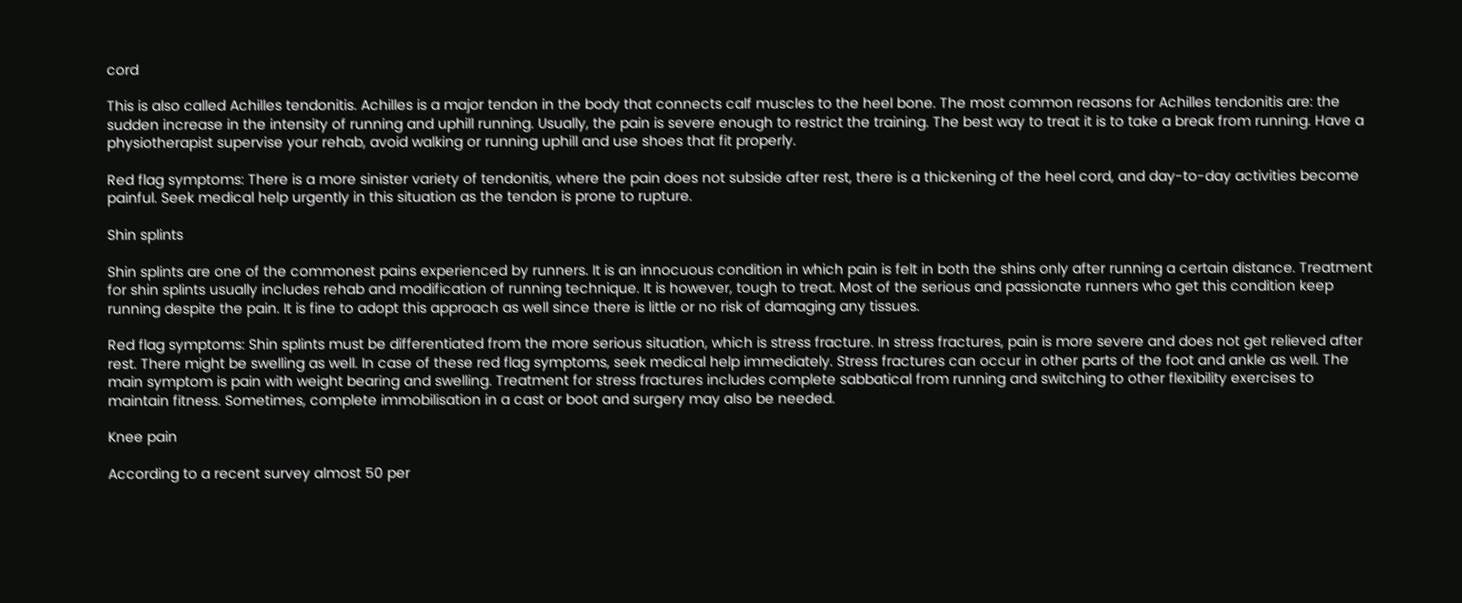cord

This is also called Achilles tendonitis. Achilles is a major tendon in the body that connects calf muscles to the heel bone. The most common reasons for Achilles tendonitis are: the sudden increase in the intensity of running and uphill running. Usually, the pain is severe enough to restrict the training. The best way to treat it is to take a break from running. Have a physiotherapist supervise your rehab, avoid walking or running uphill and use shoes that fit properly.

Red flag symptoms: There is a more sinister variety of tendonitis, where the pain does not subside after rest, there is a thickening of the heel cord, and day-to-day activities become painful. Seek medical help urgently in this situation as the tendon is prone to rupture.

Shin splints

Shin splints are one of the commonest pains experienced by runners. It is an innocuous condition in which pain is felt in both the shins only after running a certain distance. Treatment for shin splints usually includes rehab and modification of running technique. It is however, tough to treat. Most of the serious and passionate runners who get this condition keep running despite the pain. It is fine to adopt this approach as well since there is little or no risk of damaging any tissues.

Red flag symptoms: Shin splints must be differentiated from the more serious situation, which is stress fracture. In stress fractures, pain is more severe and does not get relieved after rest. There might be swelling as well. In case of these red flag symptoms, seek medical help immediately. Stress fractures can occur in other parts of the foot and ankle as well. The main symptom is pain with weight bearing and swelling. Treatment for stress fractures includes complete sabbatical from running and switching to other flexibility exercises to maintain fitness. Sometimes, complete immobilisation in a cast or boot and surgery may also be needed.

Knee pain

According to a recent survey almost 50 per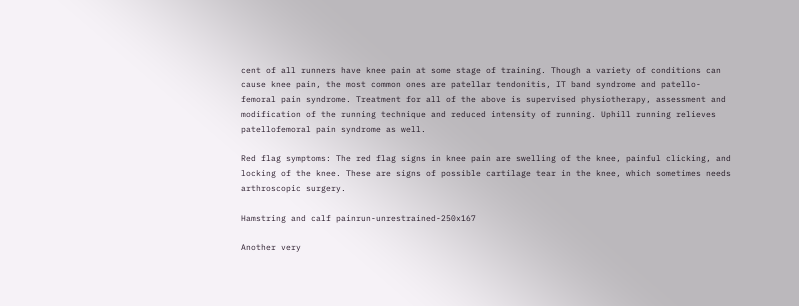cent of all runners have knee pain at some stage of training. Though a variety of conditions can cause knee pain, the most common ones are patellar tendonitis, IT band syndrome and patello-femoral pain syndrome. Treatment for all of the above is supervised physiotherapy, assessment and modification of the running technique and reduced intensity of running. Uphill running relieves patellofemoral pain syndrome as well.

Red flag symptoms: The red flag signs in knee pain are swelling of the knee, painful clicking, and locking of the knee. These are signs of possible cartilage tear in the knee, which sometimes needs arthroscopic surgery.

Hamstring and calf painrun-unrestrained-250x167

Another very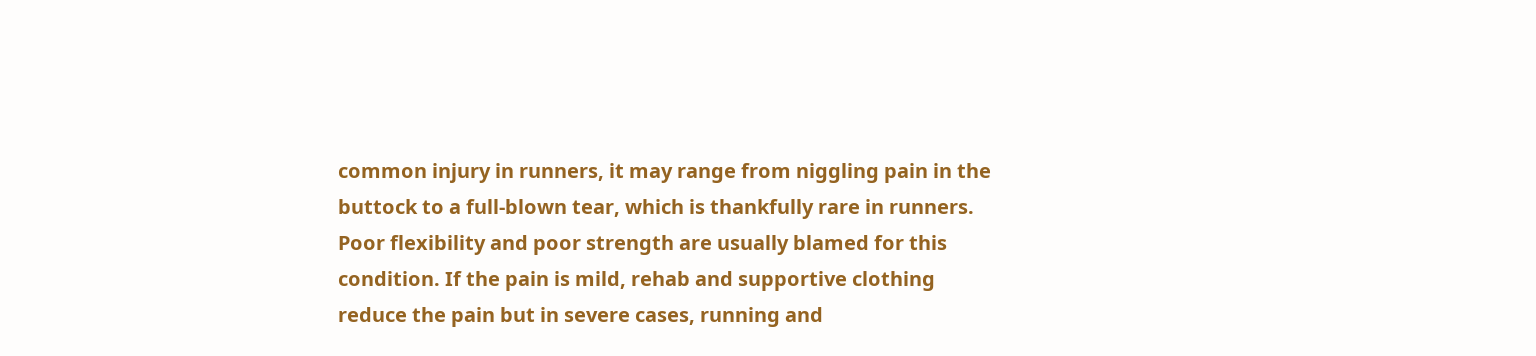common injury in runners, it may range from niggling pain in the buttock to a full-blown tear, which is thankfully rare in runners. Poor flexibility and poor strength are usually blamed for this condition. If the pain is mild, rehab and supportive clothing reduce the pain but in severe cases, running and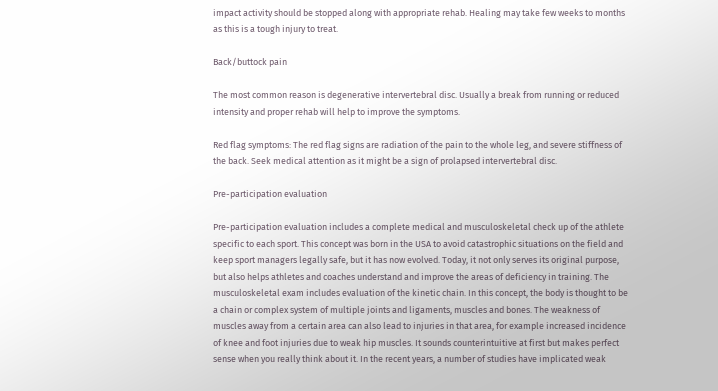impact activity should be stopped along with appropriate rehab. Healing may take few weeks to months as this is a tough injury to treat.

Back/buttock pain

The most common reason is degenerative intervertebral disc. Usually a break from running or reduced intensity and proper rehab will help to improve the symptoms.

Red flag symptoms: The red flag signs are radiation of the pain to the whole leg, and severe stiffness of the back. Seek medical attention as it might be a sign of prolapsed intervertebral disc.

Pre-participation evaluation

Pre-participation evaluation includes a complete medical and musculoskeletal check up of the athlete specific to each sport. This concept was born in the USA to avoid catastrophic situations on the field and keep sport managers legally safe, but it has now evolved. Today, it not only serves its original purpose, but also helps athletes and coaches understand and improve the areas of deficiency in training. The musculoskeletal exam includes evaluation of the kinetic chain. In this concept, the body is thought to be a chain or complex system of multiple joints and ligaments, muscles and bones. The weakness of muscles away from a certain area can also lead to injuries in that area, for example increased incidence of knee and foot injuries due to weak hip muscles. It sounds counterintuitive at first but makes perfect sense when you really think about it. In the recent years, a number of studies have implicated weak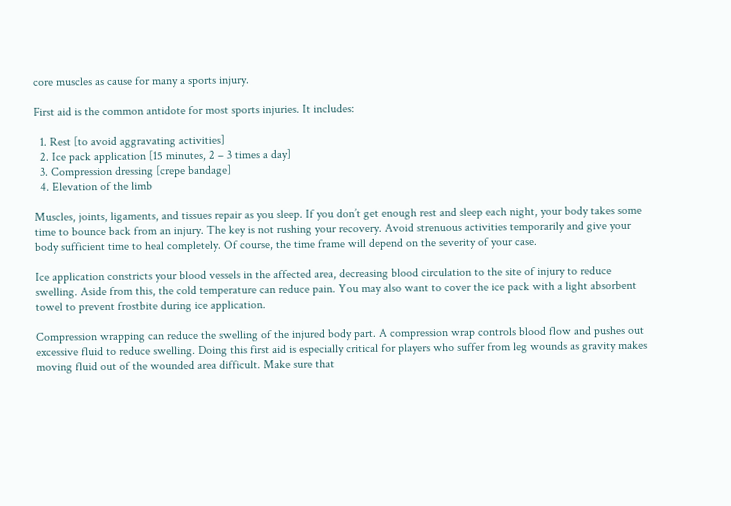core muscles as cause for many a sports injury.

First aid is the common antidote for most sports injuries. It includes:

  1. Rest [to avoid aggravating activities]
  2. Ice pack application [15 minutes, 2 – 3 times a day]
  3. Compression dressing [crepe bandage]
  4. Elevation of the limb

Muscles, joints, ligaments, and tissues repair as you sleep. If you don’t get enough rest and sleep each night, your body takes some time to bounce back from an injury. The key is not rushing your recovery. Avoid strenuous activities temporarily and give your body sufficient time to heal completely. Of course, the time frame will depend on the severity of your case.

Ice application constricts your blood vessels in the affected area, decreasing blood circulation to the site of injury to reduce swelling. Aside from this, the cold temperature can reduce pain. You may also want to cover the ice pack with a light absorbent towel to prevent frostbite during ice application.

Compression wrapping can reduce the swelling of the injured body part. A compression wrap controls blood flow and pushes out excessive fluid to reduce swelling. Doing this first aid is especially critical for players who suffer from leg wounds as gravity makes moving fluid out of the wounded area difficult. Make sure that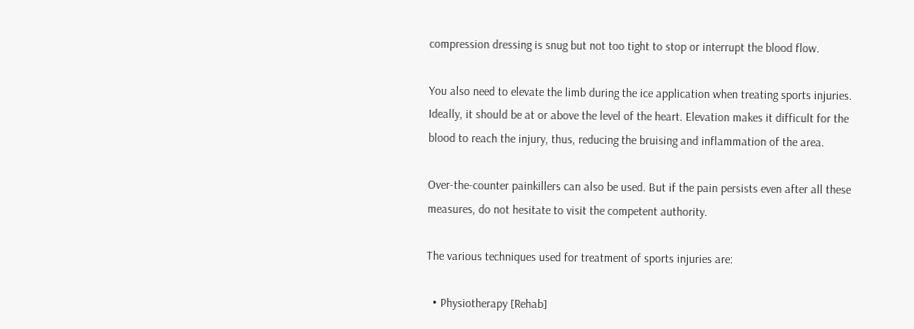compression dressing is snug but not too tight to stop or interrupt the blood flow.

You also need to elevate the limb during the ice application when treating sports injuries. Ideally, it should be at or above the level of the heart. Elevation makes it difficult for the blood to reach the injury, thus, reducing the bruising and inflammation of the area.

Over-the-counter painkillers can also be used. But if the pain persists even after all these measures, do not hesitate to visit the competent authority.

The various techniques used for treatment of sports injuries are:

  • Physiotherapy [Rehab]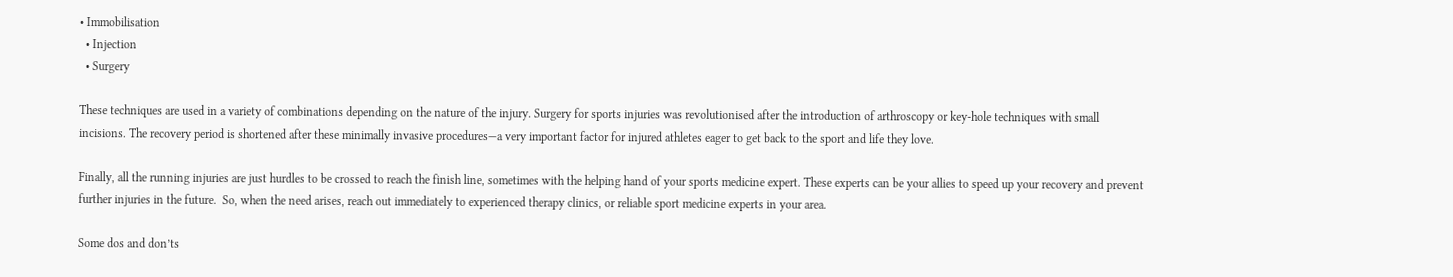• Immobilisation
  • Injection
  • Surgery

These techniques are used in a variety of combinations depending on the nature of the injury. Surgery for sports injuries was revolutionised after the introduction of arthroscopy or key-hole techniques with small incisions. The recovery period is shortened after these minimally invasive procedures—a very important factor for injured athletes eager to get back to the sport and life they love.

Finally, all the running injuries are just hurdles to be crossed to reach the finish line, sometimes with the helping hand of your sports medicine expert. These experts can be your allies to speed up your recovery and prevent further injuries in the future.  So, when the need arises, reach out immediately to experienced therapy clinics, or reliable sport medicine experts in your area.

Some dos and don’ts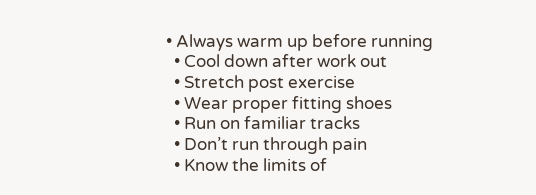• Always warm up before running
  • Cool down after work out
  • Stretch post exercise
  • Wear proper fitting shoes
  • Run on familiar tracks
  • Don’t run through pain
  • Know the limits of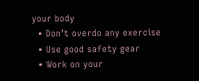your body
  • Don’t overdo any exercise
  • Use good safety gear
  • Work on your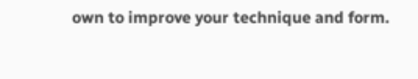own to improve your technique and form.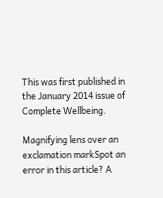This was first published in the January 2014 issue of Complete Wellbeing.

Magnifying lens over an exclamation markSpot an error in this article? A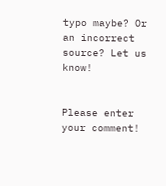typo maybe? Or an incorrect source? Let us know!


Please enter your comment!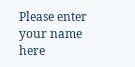Please enter your name here